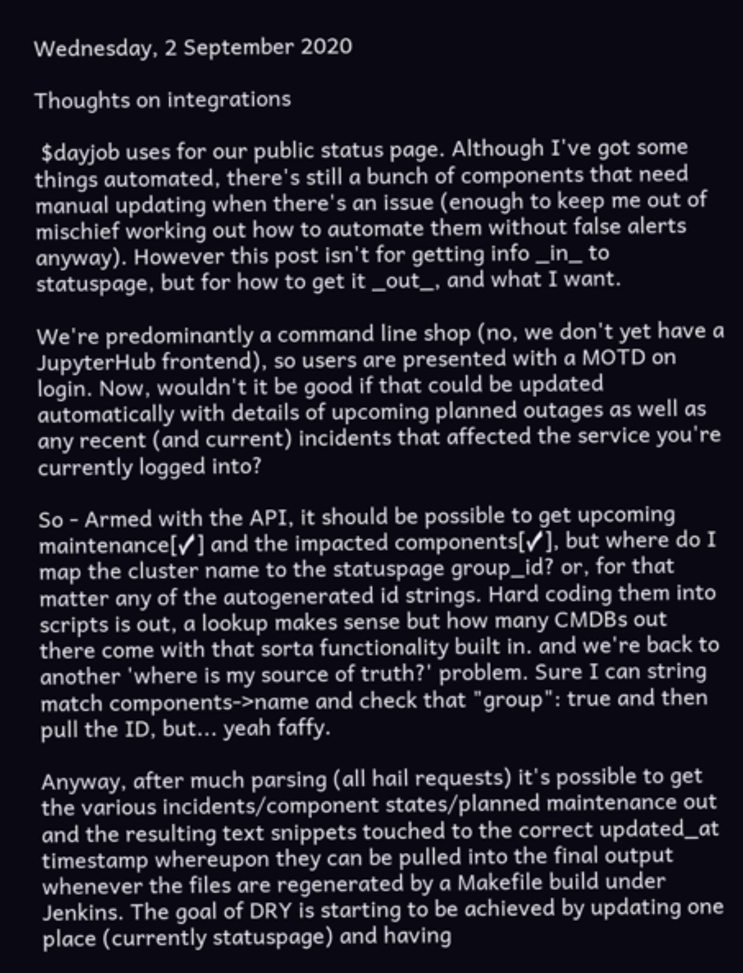Wednesday, 2 September 2020

Thoughts on integrations

 $dayjob uses for our public status page. Although I've got some things automated, there's still a bunch of components that need manual updating when there's an issue (enough to keep me out of mischief working out how to automate them without false alerts anyway). However this post isn't for getting info _in_ to statuspage, but for how to get it _out_, and what I want.

We're predominantly a command line shop (no, we don't yet have a JupyterHub frontend), so users are presented with a MOTD on login. Now, wouldn't it be good if that could be updated automatically with details of upcoming planned outages as well as any recent (and current) incidents that affected the service you're currently logged into?

So - Armed with the API, it should be possible to get upcoming maintenance[✓] and the impacted components[✓], but where do I map the cluster name to the statuspage group_id? or, for that matter any of the autogenerated id strings. Hard coding them into scripts is out, a lookup makes sense but how many CMDBs out there come with that sorta functionality built in. and we're back to another 'where is my source of truth?' problem. Sure I can string match components->name and check that "group": true and then pull the ID, but... yeah faffy.

Anyway, after much parsing (all hail requests) it's possible to get the various incidents/component states/planned maintenance out and the resulting text snippets touched to the correct updated_at timestamp whereupon they can be pulled into the final output whenever the files are regenerated by a Makefile build under Jenkins. The goal of DRY is starting to be achieved by updating one place (currently statuspage) and having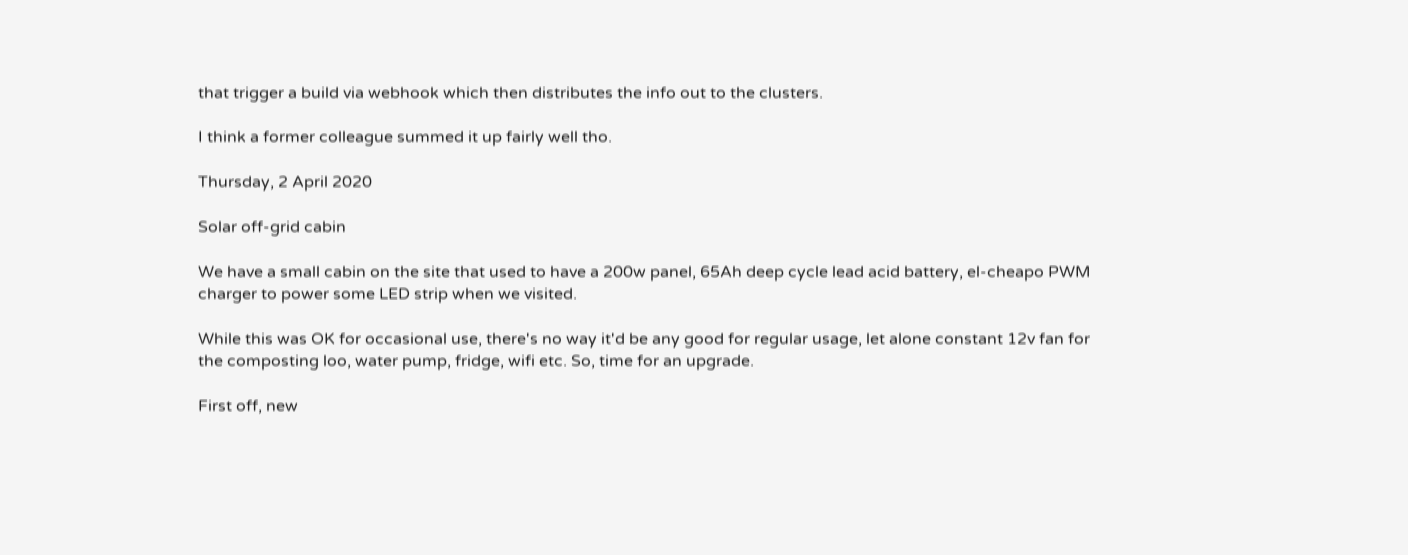that trigger a build via webhook which then distributes the info out to the clusters.

I think a former colleague summed it up fairly well tho.

Thursday, 2 April 2020

Solar off-grid cabin

We have a small cabin on the site that used to have a 200w panel, 65Ah deep cycle lead acid battery, el-cheapo PWM charger to power some LED strip when we visited.

While this was OK for occasional use, there's no way it'd be any good for regular usage, let alone constant 12v fan for the composting loo, water pump, fridge, wifi etc. So, time for an upgrade.

First off, new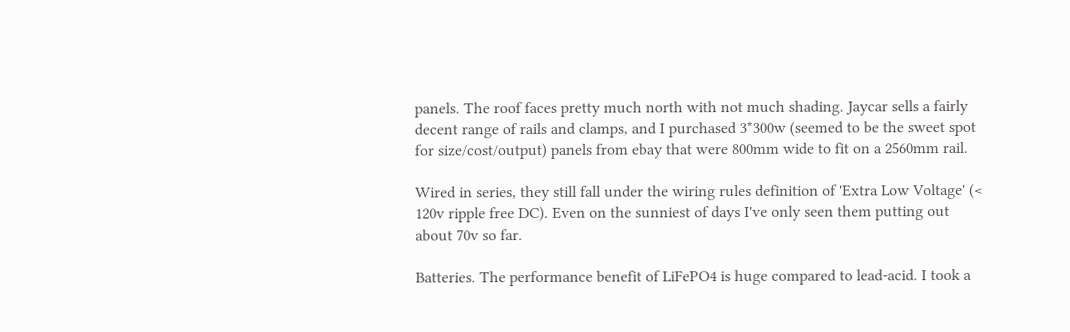panels. The roof faces pretty much north with not much shading. Jaycar sells a fairly decent range of rails and clamps, and I purchased 3*300w (seemed to be the sweet spot for size/cost/output) panels from ebay that were 800mm wide to fit on a 2560mm rail.

Wired in series, they still fall under the wiring rules definition of 'Extra Low Voltage' (< 120v ripple free DC). Even on the sunniest of days I've only seen them putting out about 70v so far.

Batteries. The performance benefit of LiFePO4 is huge compared to lead-acid. I took a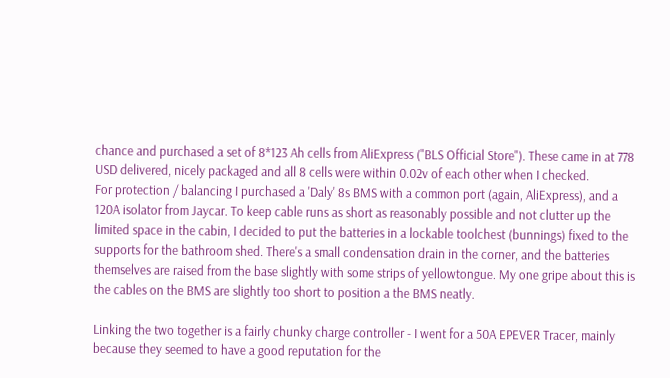chance and purchased a set of 8*123 Ah cells from AliExpress ("BLS Official Store"). These came in at 778 USD delivered, nicely packaged and all 8 cells were within 0.02v of each other when I checked.
For protection / balancing I purchased a 'Daly' 8s BMS with a common port (again, AliExpress), and a 120A isolator from Jaycar. To keep cable runs as short as reasonably possible and not clutter up the limited space in the cabin, I decided to put the batteries in a lockable toolchest (bunnings) fixed to the supports for the bathroom shed. There's a small condensation drain in the corner, and the batteries themselves are raised from the base slightly with some strips of yellowtongue. My one gripe about this is the cables on the BMS are slightly too short to position a the BMS neatly.

Linking the two together is a fairly chunky charge controller - I went for a 50A EPEVER Tracer, mainly because they seemed to have a good reputation for the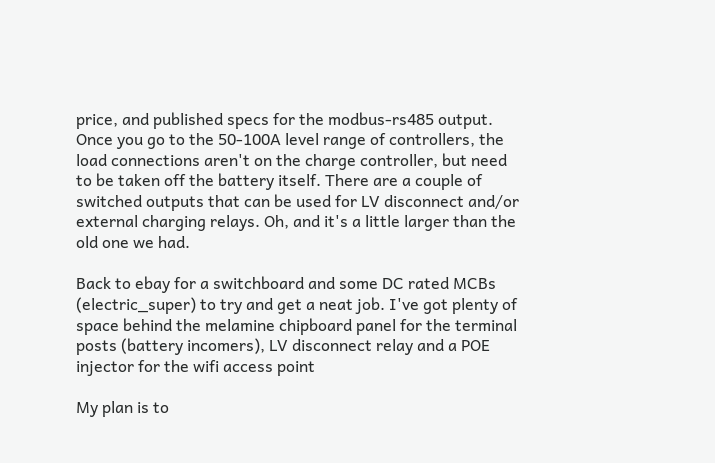price, and published specs for the modbus-rs485 output. Once you go to the 50-100A level range of controllers, the load connections aren't on the charge controller, but need to be taken off the battery itself. There are a couple of switched outputs that can be used for LV disconnect and/or external charging relays. Oh, and it's a little larger than the old one we had.

Back to ebay for a switchboard and some DC rated MCBs (electric_super) to try and get a neat job. I've got plenty of space behind the melamine chipboard panel for the terminal posts (battery incomers), LV disconnect relay and a POE injector for the wifi access point

My plan is to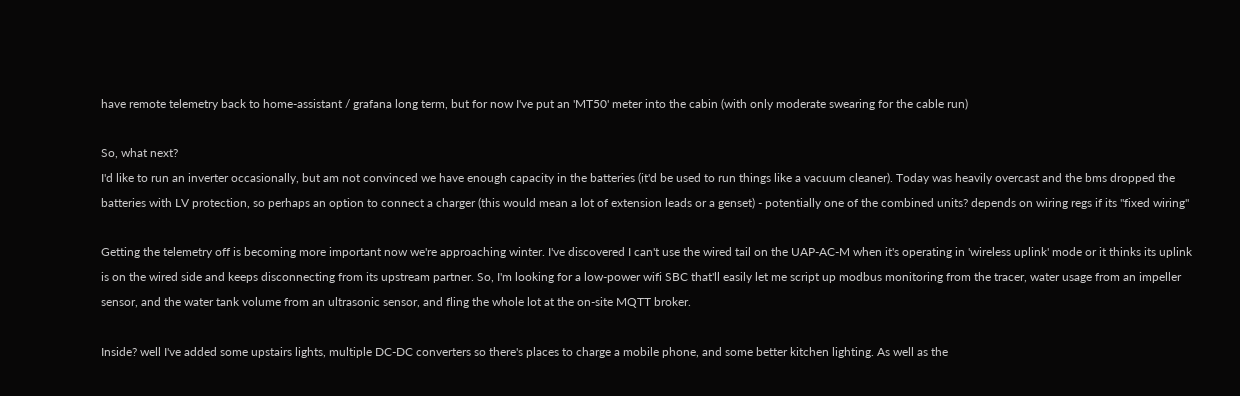have remote telemetry back to home-assistant / grafana long term, but for now I've put an 'MT50' meter into the cabin (with only moderate swearing for the cable run)

So, what next?
I'd like to run an inverter occasionally, but am not convinced we have enough capacity in the batteries (it'd be used to run things like a vacuum cleaner). Today was heavily overcast and the bms dropped the batteries with LV protection, so perhaps an option to connect a charger (this would mean a lot of extension leads or a genset) - potentially one of the combined units? depends on wiring regs if its "fixed wiring"

Getting the telemetry off is becoming more important now we're approaching winter. I've discovered I can't use the wired tail on the UAP-AC-M when it's operating in 'wireless uplink' mode or it thinks its uplink is on the wired side and keeps disconnecting from its upstream partner. So, I'm looking for a low-power wifi SBC that'll easily let me script up modbus monitoring from the tracer, water usage from an impeller sensor, and the water tank volume from an ultrasonic sensor, and fling the whole lot at the on-site MQTT broker.

Inside? well I've added some upstairs lights, multiple DC-DC converters so there's places to charge a mobile phone, and some better kitchen lighting. As well as the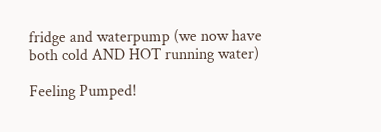fridge and waterpump (we now have both cold AND HOT running water)

Feeling Pumped!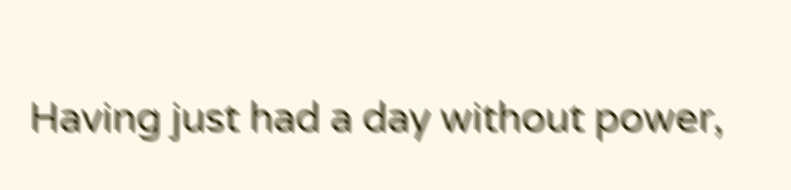Having just had a day without power,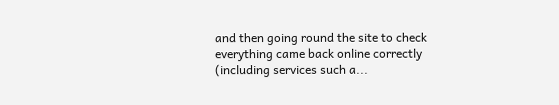and then going round the site to check everything came back online correctly (including services such a...